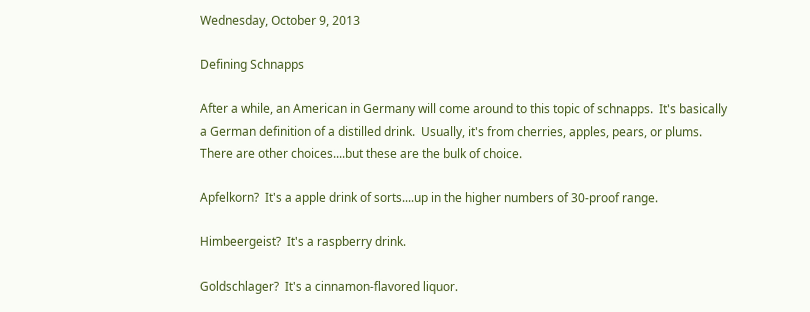Wednesday, October 9, 2013

Defining Schnapps

After a while, an American in Germany will come around to this topic of schnapps.  It's basically a German definition of a distilled drink.  Usually, it's from cherries, apples, pears, or plums.  There are other choices....but these are the bulk of choice.

Apfelkorn?  It's a apple drink of sorts....up in the higher numbers of 30-proof range.

Himbeergeist?  It's a raspberry drink.

Goldschlager?  It's a cinnamon-flavored liquor.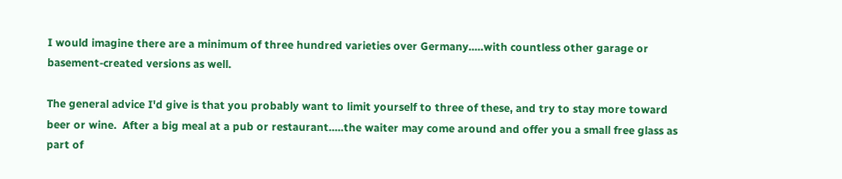I would imagine there are a minimum of three hundred varieties over Germany.....with countless other garage or basement-created versions as well.

The general advice I'd give is that you probably want to limit yourself to three of these, and try to stay more toward beer or wine.  After a big meal at a pub or restaurant.....the waiter may come around and offer you a small free glass as part of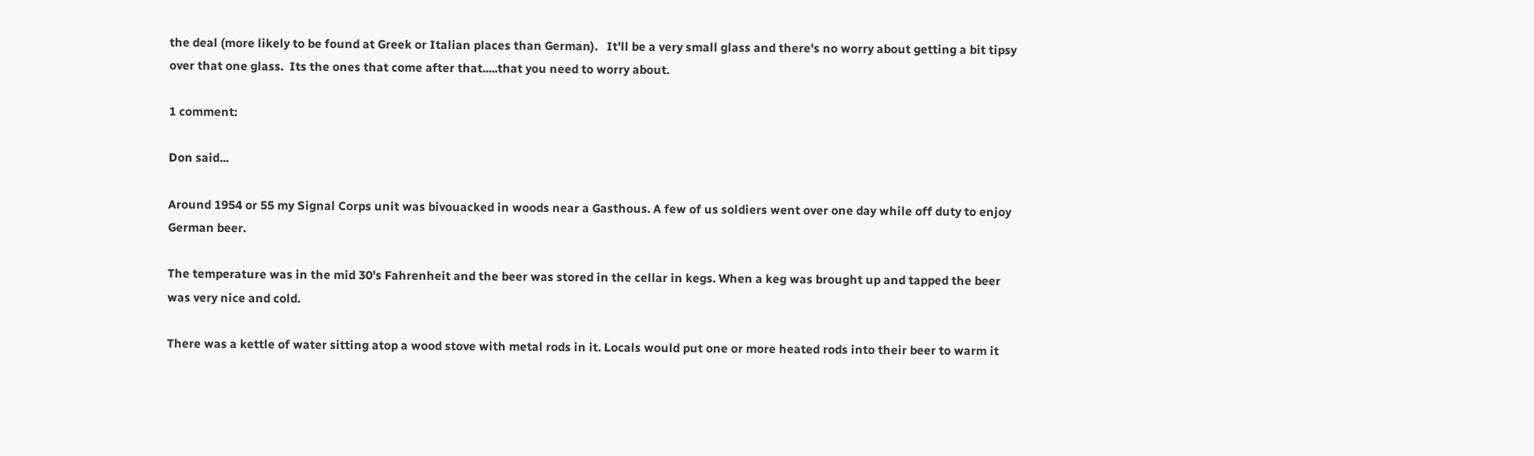the deal (more likely to be found at Greek or Italian places than German).   It'll be a very small glass and there's no worry about getting a bit tipsy over that one glass.  Its the ones that come after that.....that you need to worry about.

1 comment:

Don said...

Around 1954 or 55 my Signal Corps unit was bivouacked in woods near a Gasthous. A few of us soldiers went over one day while off duty to enjoy German beer.

The temperature was in the mid 30's Fahrenheit and the beer was stored in the cellar in kegs. When a keg was brought up and tapped the beer was very nice and cold.

There was a kettle of water sitting atop a wood stove with metal rods in it. Locals would put one or more heated rods into their beer to warm it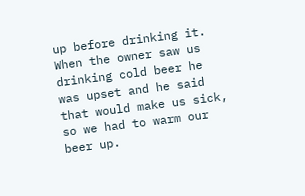up before drinking it. When the owner saw us drinking cold beer he was upset and he said that would make us sick, so we had to warm our beer up.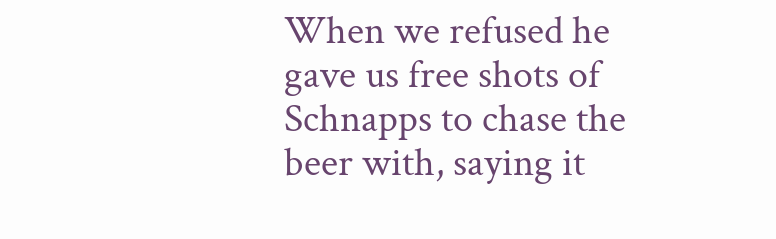When we refused he gave us free shots of Schnapps to chase the beer with, saying it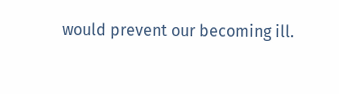would prevent our becoming ill.